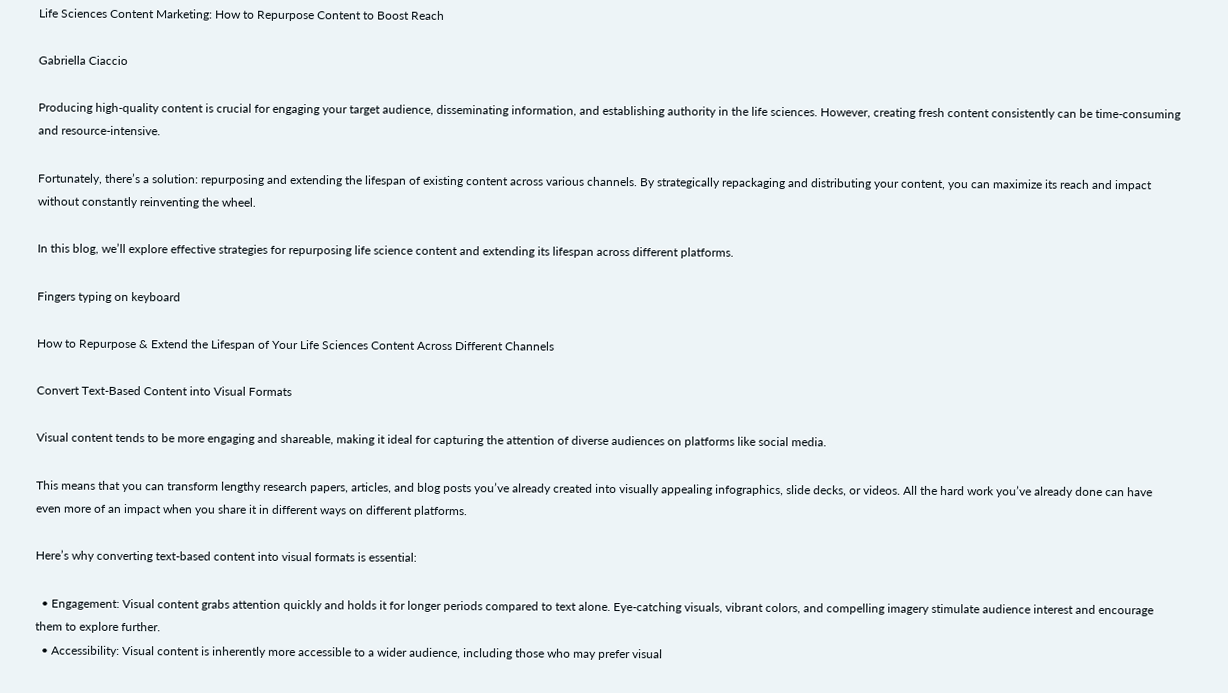Life Sciences Content Marketing: How to Repurpose Content to Boost Reach

Gabriella Ciaccio

Producing high-quality content is crucial for engaging your target audience, disseminating information, and establishing authority in the life sciences. However, creating fresh content consistently can be time-consuming and resource-intensive.

Fortunately, there’s a solution: repurposing and extending the lifespan of existing content across various channels. By strategically repackaging and distributing your content, you can maximize its reach and impact without constantly reinventing the wheel.

In this blog, we’ll explore effective strategies for repurposing life science content and extending its lifespan across different platforms.

Fingers typing on keyboard

How to Repurpose & Extend the Lifespan of Your Life Sciences Content Across Different Channels

Convert Text-Based Content into Visual Formats

Visual content tends to be more engaging and shareable, making it ideal for capturing the attention of diverse audiences on platforms like social media.

This means that you can transform lengthy research papers, articles, and blog posts you’ve already created into visually appealing infographics, slide decks, or videos. All the hard work you’ve already done can have even more of an impact when you share it in different ways on different platforms.

Here’s why converting text-based content into visual formats is essential:

  • Engagement: Visual content grabs attention quickly and holds it for longer periods compared to text alone. Eye-catching visuals, vibrant colors, and compelling imagery stimulate audience interest and encourage them to explore further.
  • Accessibility: Visual content is inherently more accessible to a wider audience, including those who may prefer visual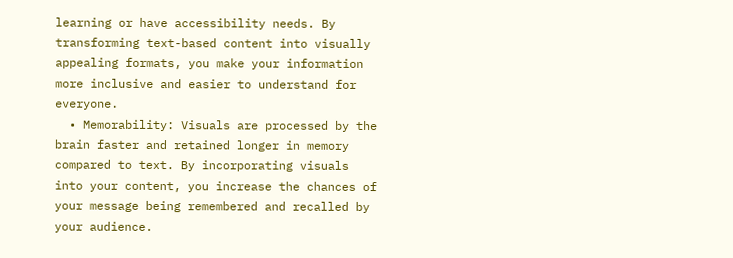learning or have accessibility needs. By transforming text-based content into visually appealing formats, you make your information more inclusive and easier to understand for everyone.
  • Memorability: Visuals are processed by the brain faster and retained longer in memory compared to text. By incorporating visuals into your content, you increase the chances of your message being remembered and recalled by your audience.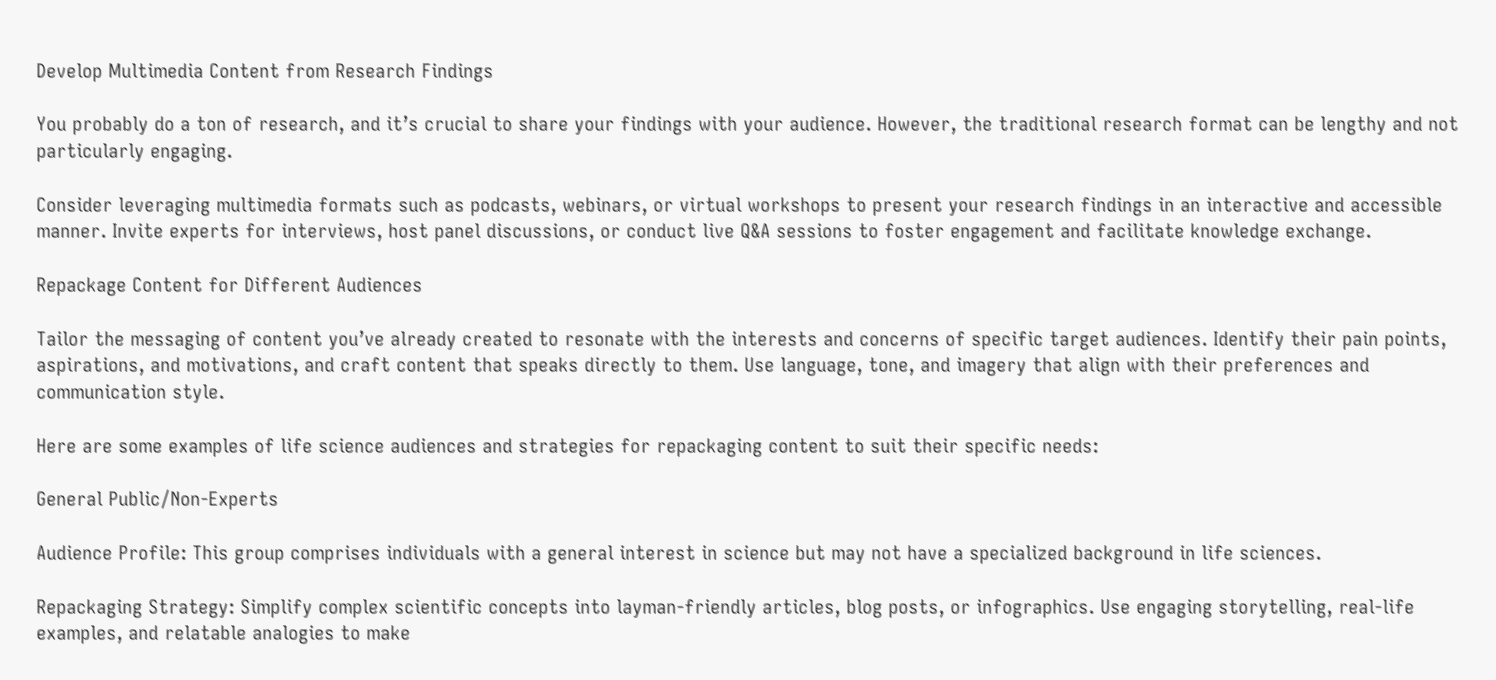Develop Multimedia Content from Research Findings

You probably do a ton of research, and it’s crucial to share your findings with your audience. However, the traditional research format can be lengthy and not particularly engaging.

Consider leveraging multimedia formats such as podcasts, webinars, or virtual workshops to present your research findings in an interactive and accessible manner. Invite experts for interviews, host panel discussions, or conduct live Q&A sessions to foster engagement and facilitate knowledge exchange.

Repackage Content for Different Audiences

Tailor the messaging of content you’ve already created to resonate with the interests and concerns of specific target audiences. Identify their pain points, aspirations, and motivations, and craft content that speaks directly to them. Use language, tone, and imagery that align with their preferences and communication style.

Here are some examples of life science audiences and strategies for repackaging content to suit their specific needs:

General Public/Non-Experts

Audience Profile: This group comprises individuals with a general interest in science but may not have a specialized background in life sciences.

Repackaging Strategy: Simplify complex scientific concepts into layman-friendly articles, blog posts, or infographics. Use engaging storytelling, real-life examples, and relatable analogies to make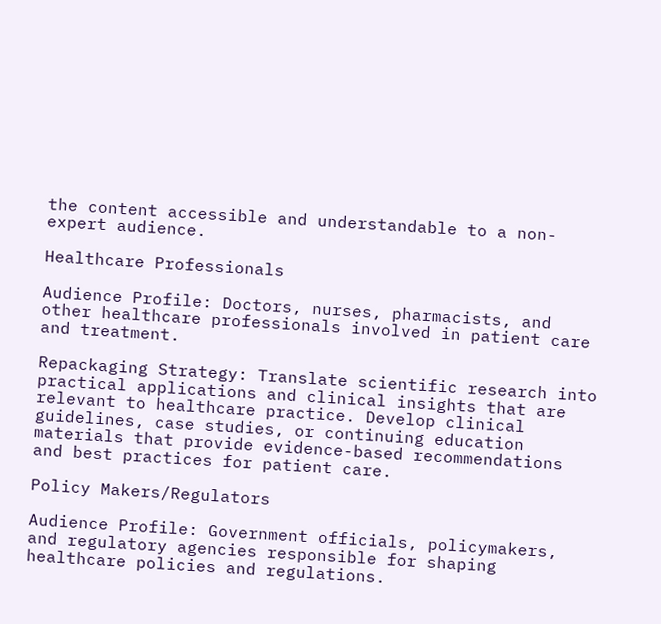the content accessible and understandable to a non-expert audience.

Healthcare Professionals

Audience Profile: Doctors, nurses, pharmacists, and other healthcare professionals involved in patient care and treatment.

Repackaging Strategy: Translate scientific research into practical applications and clinical insights that are relevant to healthcare practice. Develop clinical guidelines, case studies, or continuing education materials that provide evidence-based recommendations and best practices for patient care.

Policy Makers/Regulators

Audience Profile: Government officials, policymakers, and regulatory agencies responsible for shaping healthcare policies and regulations.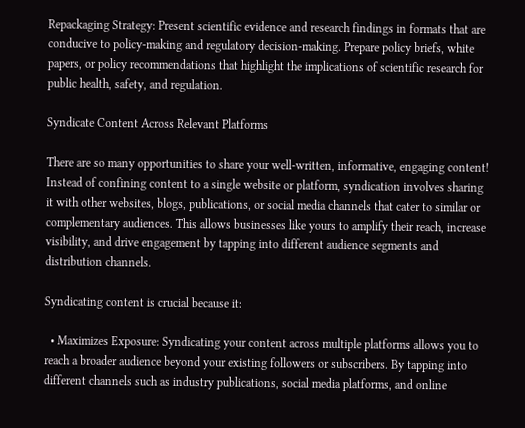Repackaging Strategy: Present scientific evidence and research findings in formats that are conducive to policy-making and regulatory decision-making. Prepare policy briefs, white papers, or policy recommendations that highlight the implications of scientific research for public health, safety, and regulation.

Syndicate Content Across Relevant Platforms

There are so many opportunities to share your well-written, informative, engaging content! Instead of confining content to a single website or platform, syndication involves sharing it with other websites, blogs, publications, or social media channels that cater to similar or complementary audiences. This allows businesses like yours to amplify their reach, increase visibility, and drive engagement by tapping into different audience segments and distribution channels.

Syndicating content is crucial because it:

  • Maximizes Exposure: Syndicating your content across multiple platforms allows you to reach a broader audience beyond your existing followers or subscribers. By tapping into different channels such as industry publications, social media platforms, and online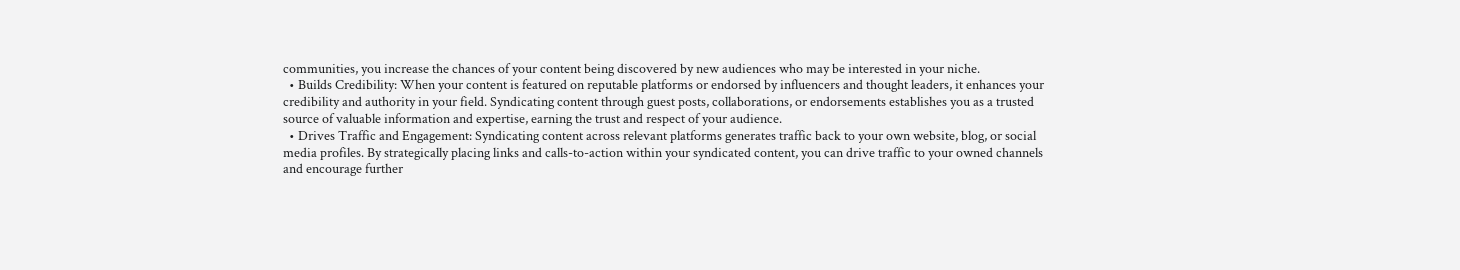communities, you increase the chances of your content being discovered by new audiences who may be interested in your niche.
  • Builds Credibility: When your content is featured on reputable platforms or endorsed by influencers and thought leaders, it enhances your credibility and authority in your field. Syndicating content through guest posts, collaborations, or endorsements establishes you as a trusted source of valuable information and expertise, earning the trust and respect of your audience.
  • Drives Traffic and Engagement: Syndicating content across relevant platforms generates traffic back to your own website, blog, or social media profiles. By strategically placing links and calls-to-action within your syndicated content, you can drive traffic to your owned channels and encourage further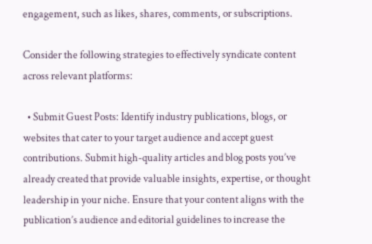engagement, such as likes, shares, comments, or subscriptions.

Consider the following strategies to effectively syndicate content across relevant platforms:

  • Submit Guest Posts: Identify industry publications, blogs, or websites that cater to your target audience and accept guest contributions. Submit high-quality articles and blog posts you’ve already created that provide valuable insights, expertise, or thought leadership in your niche. Ensure that your content aligns with the publication’s audience and editorial guidelines to increase the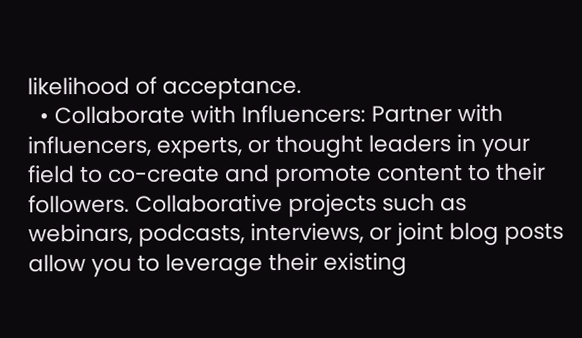likelihood of acceptance.
  • Collaborate with Influencers: Partner with influencers, experts, or thought leaders in your field to co-create and promote content to their followers. Collaborative projects such as webinars, podcasts, interviews, or joint blog posts allow you to leverage their existing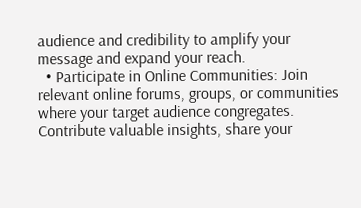audience and credibility to amplify your message and expand your reach.
  • Participate in Online Communities: Join relevant online forums, groups, or communities where your target audience congregates. Contribute valuable insights, share your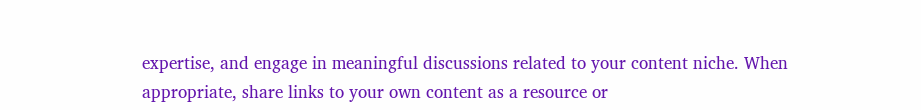expertise, and engage in meaningful discussions related to your content niche. When appropriate, share links to your own content as a resource or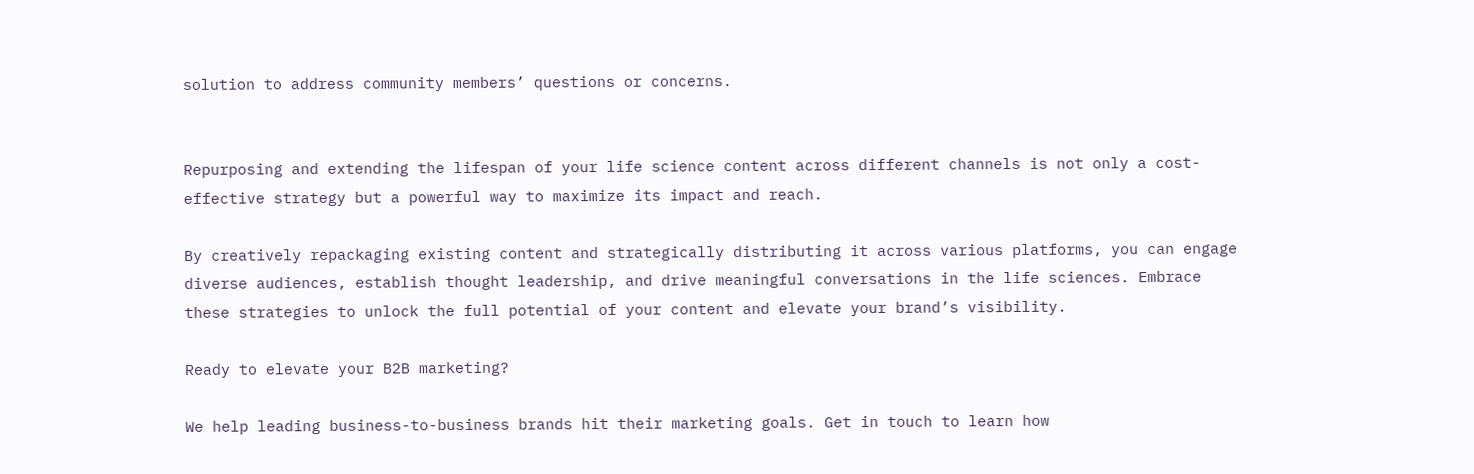solution to address community members’ questions or concerns.


Repurposing and extending the lifespan of your life science content across different channels is not only a cost-effective strategy but a powerful way to maximize its impact and reach.

By creatively repackaging existing content and strategically distributing it across various platforms, you can engage diverse audiences, establish thought leadership, and drive meaningful conversations in the life sciences. Embrace these strategies to unlock the full potential of your content and elevate your brand’s visibility.

Ready to elevate your B2B marketing?

We help leading business-to-business brands hit their marketing goals. Get in touch to learn how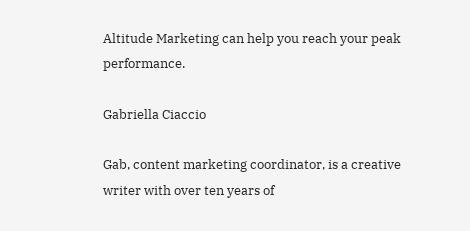Altitude Marketing can help you reach your peak performance.

Gabriella Ciaccio

Gab, content marketing coordinator, is a creative writer with over ten years of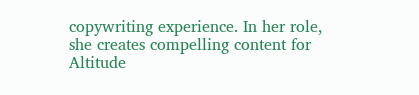copywriting experience. In her role, she creates compelling content for Altitude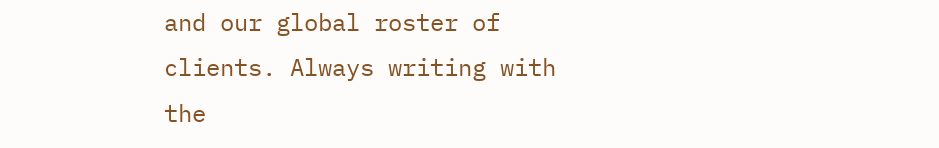and our global roster of clients. Always writing with the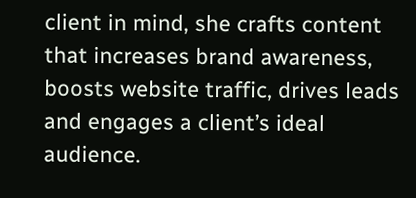client in mind, she crafts content that increases brand awareness, boosts website traffic, drives leads and engages a client’s ideal audience.